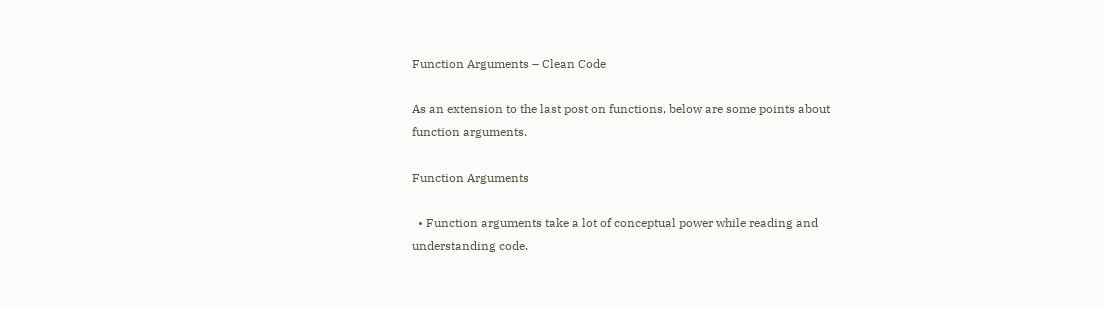Function Arguments – Clean Code

As an extension to the last post on functions, below are some points about function arguments.

Function Arguments

  • Function arguments take a lot of conceptual power while reading and understanding code.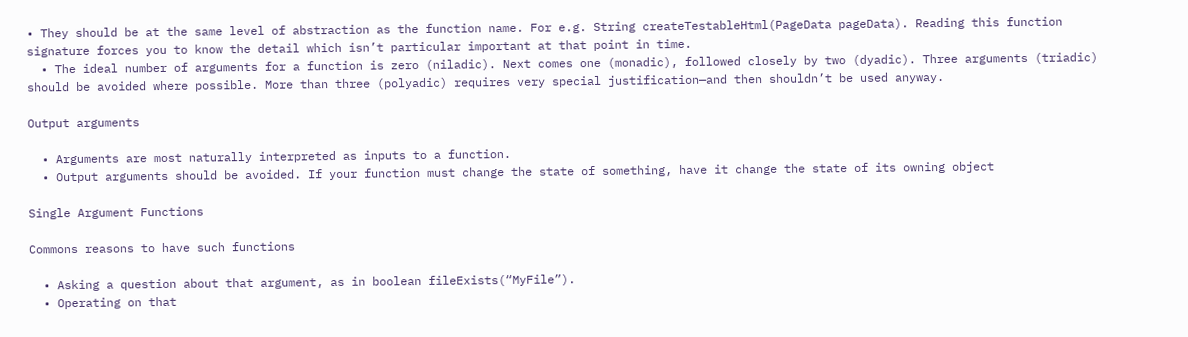• They should be at the same level of abstraction as the function name. For e.g. String createTestableHtml(PageData pageData). Reading this function signature forces you to know the detail which isn’t particular important at that point in time.
  • The ideal number of arguments for a function is zero (niladic). Next comes one (monadic), followed closely by two (dyadic). Three arguments (triadic) should be avoided where possible. More than three (polyadic) requires very special justification—and then shouldn’t be used anyway.

Output arguments

  • Arguments are most naturally interpreted as inputs to a function.
  • Output arguments should be avoided. If your function must change the state of something, have it change the state of its owning object

Single Argument Functions

Commons reasons to have such functions

  • Asking a question about that argument, as in boolean fileExists(“MyFile”).
  • Operating on that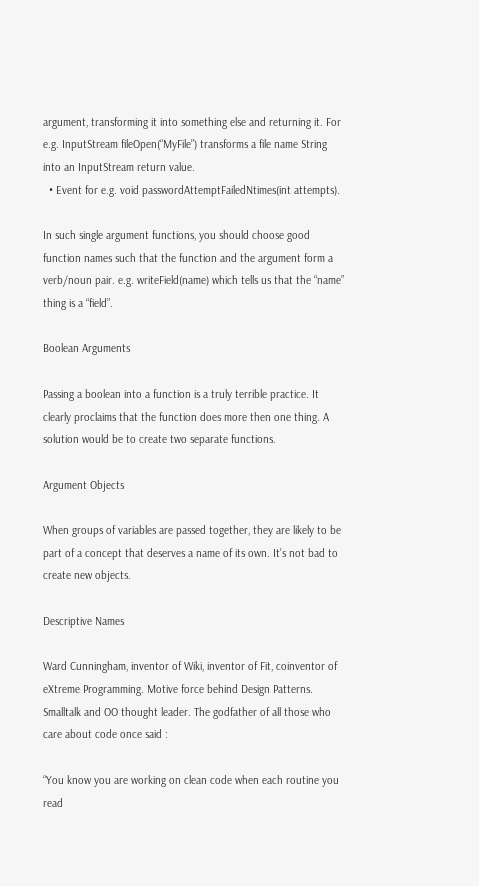argument, transforming it into something else and returning it. For e.g. InputStream fileOpen(“MyFile”) transforms a file name String into an InputStream return value.
  • Event for e.g. void passwordAttemptFailedNtimes(int attempts).

In such single argument functions, you should choose good function names such that the function and the argument form a verb/noun pair. e.g. writeField(name) which tells us that the “name” thing is a “field”.

Boolean Arguments

Passing a boolean into a function is a truly terrible practice. It clearly proclaims that the function does more then one thing. A solution would be to create two separate functions.

Argument Objects

When groups of variables are passed together, they are likely to be part of a concept that deserves a name of its own. It’s not bad to create new objects.

Descriptive Names

Ward Cunningham, inventor of Wiki, inventor of Fit, coinventor of eXtreme Programming. Motive force behind Design Patterns. Smalltalk and OO thought leader. The godfather of all those who care about code once said :

“You know you are working on clean code when each routine you read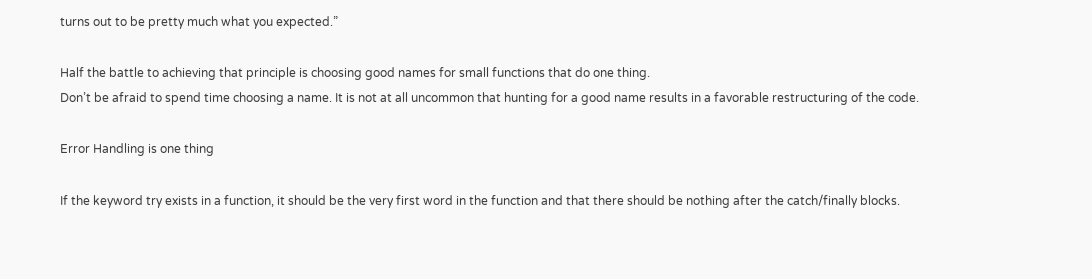turns out to be pretty much what you expected.”

Half the battle to achieving that principle is choosing good names for small functions that do one thing.
Don’t be afraid to spend time choosing a name. It is not at all uncommon that hunting for a good name results in a favorable restructuring of the code.

Error Handling is one thing

If the keyword try exists in a function, it should be the very first word in the function and that there should be nothing after the catch/finally blocks.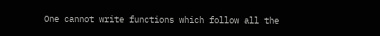One cannot write functions which follow all the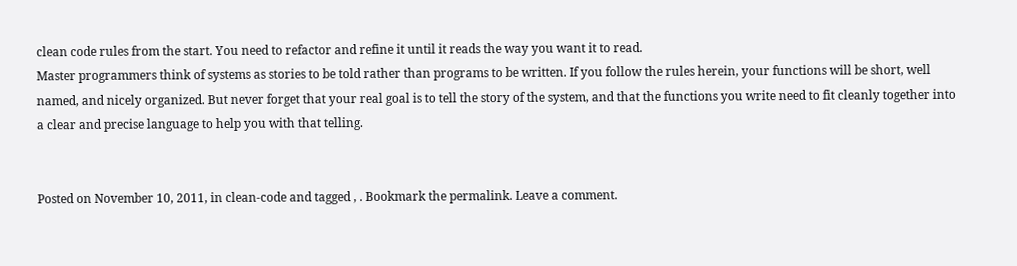clean code rules from the start. You need to refactor and refine it until it reads the way you want it to read.
Master programmers think of systems as stories to be told rather than programs to be written. If you follow the rules herein, your functions will be short, well named, and nicely organized. But never forget that your real goal is to tell the story of the system, and that the functions you write need to fit cleanly together into a clear and precise language to help you with that telling.


Posted on November 10, 2011, in clean-code and tagged , . Bookmark the permalink. Leave a comment.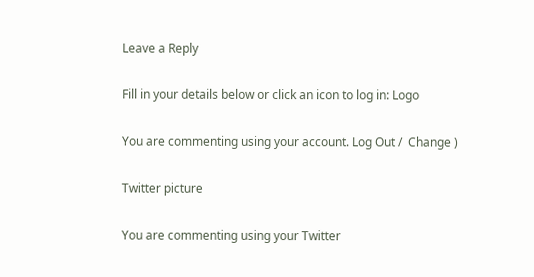Leave a Reply

Fill in your details below or click an icon to log in: Logo

You are commenting using your account. Log Out /  Change )

Twitter picture

You are commenting using your Twitter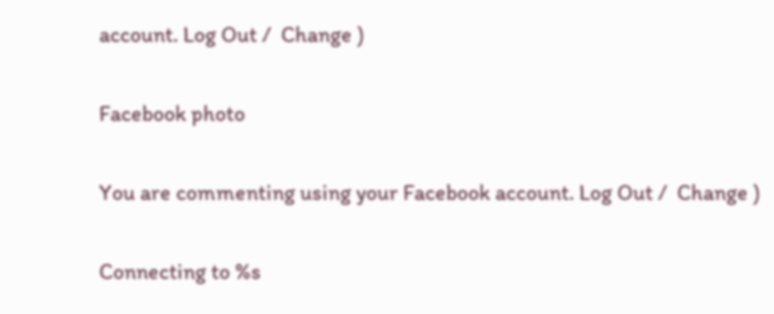account. Log Out /  Change )

Facebook photo

You are commenting using your Facebook account. Log Out /  Change )

Connecting to %s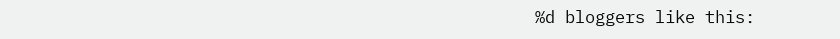%d bloggers like this: